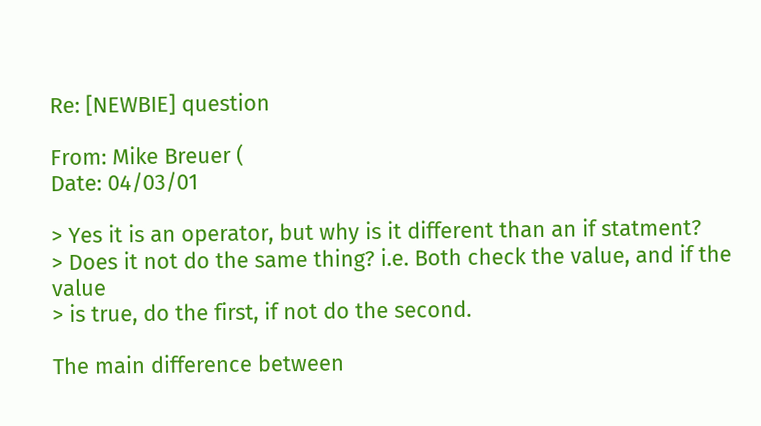Re: [NEWBIE] question

From: Mike Breuer (
Date: 04/03/01

> Yes it is an operator, but why is it different than an if statment?
> Does it not do the same thing? i.e. Both check the value, and if the value
> is true, do the first, if not do the second.

The main difference between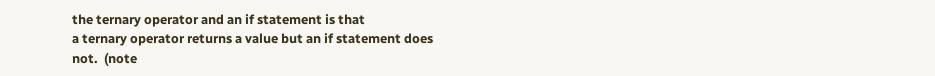the ternary operator and an if statement is that
a ternary operator returns a value but an if statement does not.  (note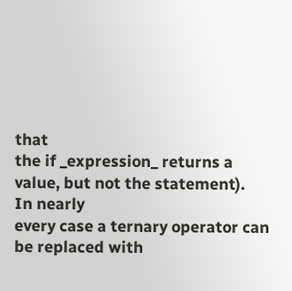that
the if _expression_ returns a value, but not the statement).   In nearly
every case a ternary operator can be replaced with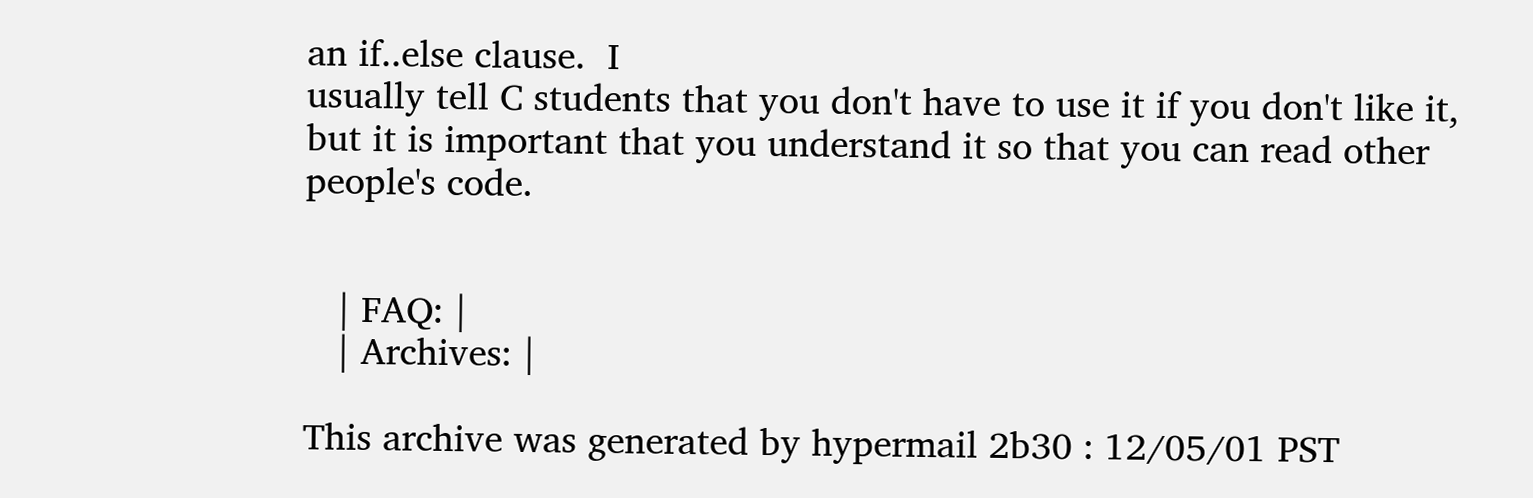an if..else clause.  I
usually tell C students that you don't have to use it if you don't like it,
but it is important that you understand it so that you can read other
people's code.


   | FAQ: |
   | Archives: |

This archive was generated by hypermail 2b30 : 12/05/01 PST